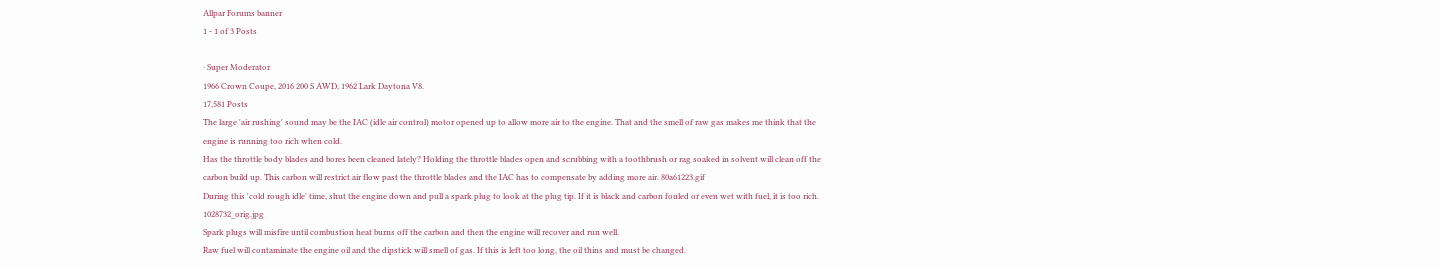Allpar Forums banner
1 - 1 of 3 Posts

· Super Moderator
1966 Crown Coupe, 2016 200 S AWD, 1962 Lark Daytona V8.
17,581 Posts
The large 'air rushing' sound may be the IAC (idle air control) motor opened up to allow more air to the engine. That and the smell of raw gas makes me think that the engine is running too rich when cold.
Has the throttle body blades and bores been cleaned lately? Holding the throttle blades open and scrubbing with a toothbrush or rag soaked in solvent will clean off the carbon build up. This carbon will restrict air flow past the throttle blades and the IAC has to compensate by adding more air. 80a61223.gif
During this 'cold rough idle' time, shut the engine down and pull a spark plug to look at the plug tip. If it is black and carbon fouled or even wet with fuel, it is too rich. 1028732_orig.jpg
Spark plugs will misfire until combustion heat burns off the carbon and then the engine will recover and run well.
Raw fuel will contaminate the engine oil and the dipstick will smell of gas. If this is left too long, the oil thins and must be changed.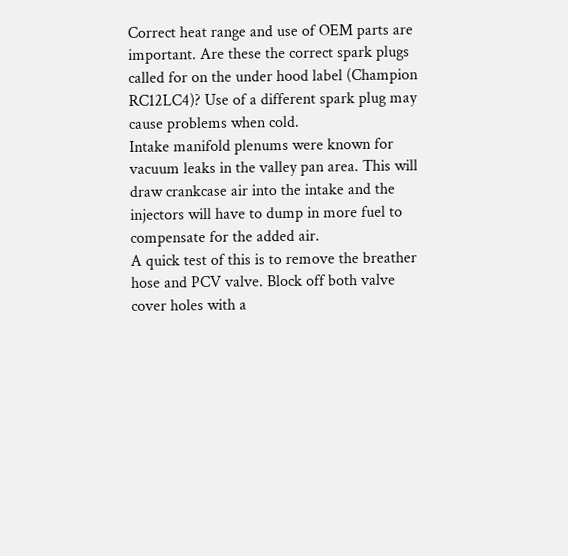Correct heat range and use of OEM parts are important. Are these the correct spark plugs called for on the under hood label (Champion RC12LC4)? Use of a different spark plug may cause problems when cold.
Intake manifold plenums were known for vacuum leaks in the valley pan area. This will draw crankcase air into the intake and the injectors will have to dump in more fuel to compensate for the added air.
A quick test of this is to remove the breather hose and PCV valve. Block off both valve cover holes with a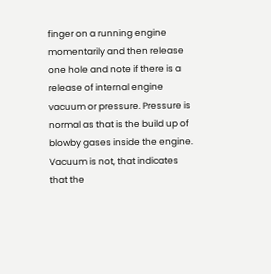finger on a running engine momentarily and then release one hole and note if there is a release of internal engine vacuum or pressure. Pressure is normal as that is the build up of blowby gases inside the engine. Vacuum is not, that indicates that the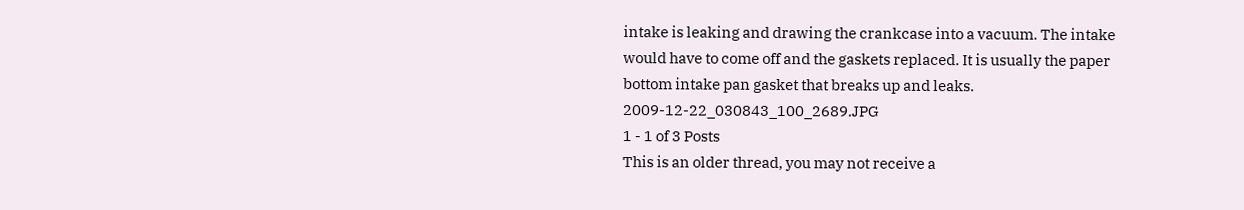intake is leaking and drawing the crankcase into a vacuum. The intake would have to come off and the gaskets replaced. It is usually the paper bottom intake pan gasket that breaks up and leaks. 2009-12-22_030843_100_2689.JPG
1 - 1 of 3 Posts
This is an older thread, you may not receive a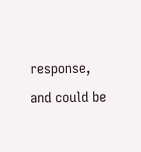response, and could be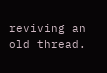reviving an old thread.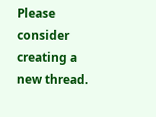Please consider creating a new thread.